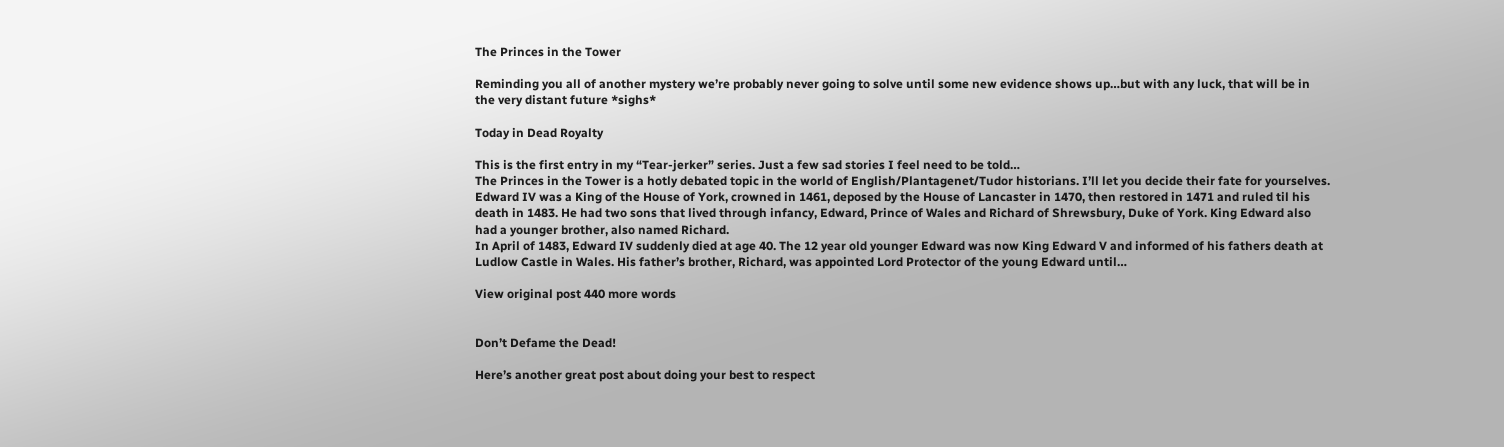The Princes in the Tower

Reminding you all of another mystery we’re probably never going to solve until some new evidence shows up…but with any luck, that will be in the very distant future *sighs*

Today in Dead Royalty

This is the first entry in my “Tear-jerker” series. Just a few sad stories I feel need to be told…
The Princes in the Tower is a hotly debated topic in the world of English/Plantagenet/Tudor historians. I’ll let you decide their fate for yourselves.
Edward IV was a King of the House of York, crowned in 1461, deposed by the House of Lancaster in 1470, then restored in 1471 and ruled til his death in 1483. He had two sons that lived through infancy, Edward, Prince of Wales and Richard of Shrewsbury, Duke of York. King Edward also had a younger brother, also named Richard.
In April of 1483, Edward IV suddenly died at age 40. The 12 year old younger Edward was now King Edward V and informed of his fathers death at Ludlow Castle in Wales. His father’s brother, Richard, was appointed Lord Protector of the young Edward until…

View original post 440 more words


Don’t Defame the Dead!

Here’s another great post about doing your best to respect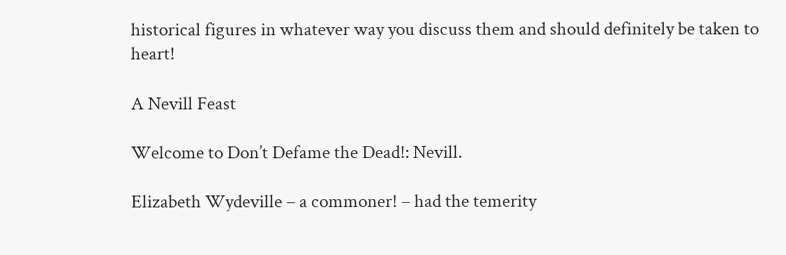historical figures in whatever way you discuss them and should definitely be taken to heart!

A Nevill Feast

Welcome to Don’t Defame the Dead!: Nevill.

Elizabeth Wydeville – a commoner! – had the temerity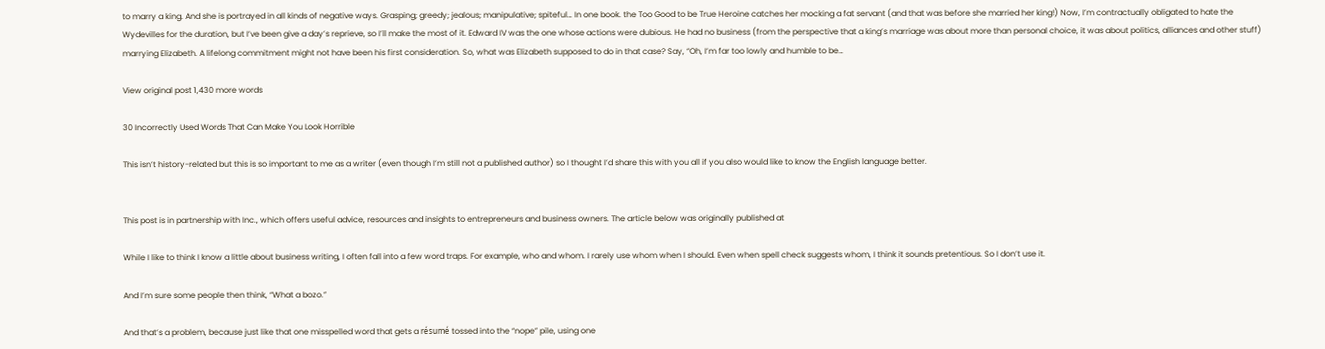to marry a king. And she is portrayed in all kinds of negative ways. Grasping; greedy; jealous; manipulative; spiteful… In one book. the Too Good to be True Heroine catches her mocking a fat servant (and that was before she married her king!) Now, I’m contractually obligated to hate the Wydevilles for the duration, but I’ve been give a day’s reprieve, so I’ll make the most of it. Edward IV was the one whose actions were dubious. He had no business (from the perspective that a king’s marriage was about more than personal choice, it was about politics, alliances and other stuff) marrying Elizabeth. A lifelong commitment might not have been his first consideration. So, what was Elizabeth supposed to do in that case? Say, “Oh, I’m far too lowly and humble to be…

View original post 1,430 more words

30 Incorrectly Used Words That Can Make You Look Horrible

This isn’t history-related but this is so important to me as a writer (even though I’m still not a published author) so I thought I’d share this with you all if you also would like to know the English language better.


This post is in partnership with Inc., which offers useful advice, resources and insights to entrepreneurs and business owners. The article below was originally published at

While I like to think I know a little about business writing, I often fall into a few word traps. For example, who and whom. I rarely use whom when I should. Even when spell check suggests whom, I think it sounds pretentious. So I don’t use it.

And I’m sure some people then think, “What a bozo.”

And that’s a problem, because just like that one misspelled word that gets a résumé tossed into the “nope” pile, using one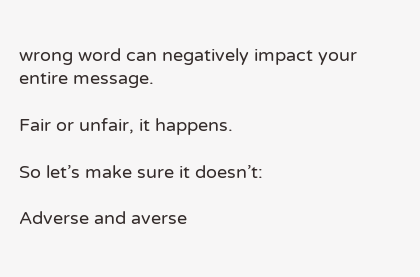wrong word can negatively impact your entire message.

Fair or unfair, it happens.

So let’s make sure it doesn’t:

Adverse and averse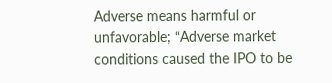Adverse means harmful or unfavorable; “Adverse market conditions caused the IPO to be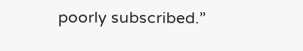poorly subscribed.”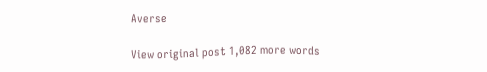Averse

View original post 1,082 more words